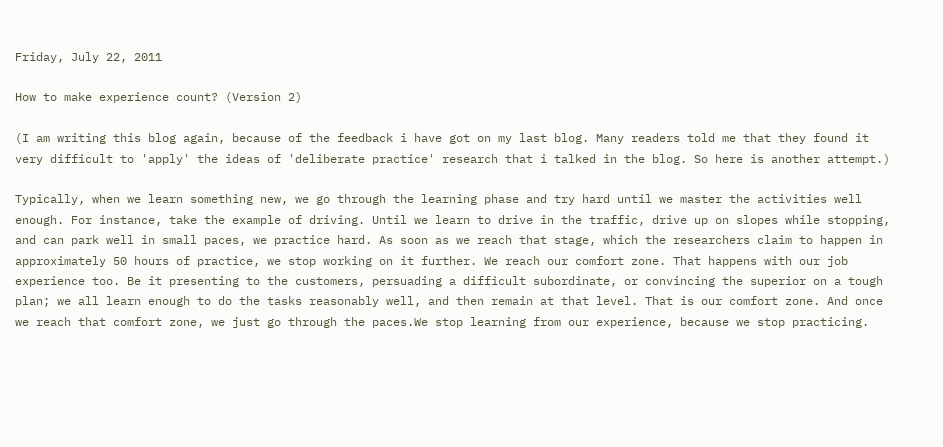Friday, July 22, 2011

How to make experience count? (Version 2)

(I am writing this blog again, because of the feedback i have got on my last blog. Many readers told me that they found it very difficult to 'apply' the ideas of 'deliberate practice' research that i talked in the blog. So here is another attempt.)

Typically, when we learn something new, we go through the learning phase and try hard until we master the activities well enough. For instance, take the example of driving. Until we learn to drive in the traffic, drive up on slopes while stopping, and can park well in small paces, we practice hard. As soon as we reach that stage, which the researchers claim to happen in approximately 50 hours of practice, we stop working on it further. We reach our comfort zone. That happens with our job experience too. Be it presenting to the customers, persuading a difficult subordinate, or convincing the superior on a tough plan; we all learn enough to do the tasks reasonably well, and then remain at that level. That is our comfort zone. And once we reach that comfort zone, we just go through the paces.We stop learning from our experience, because we stop practicing.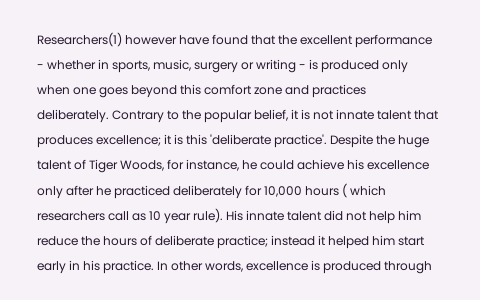Researchers(1) however have found that the excellent performance - whether in sports, music, surgery or writing - is produced only when one goes beyond this comfort zone and practices deliberately. Contrary to the popular belief, it is not innate talent that produces excellence; it is this 'deliberate practice'. Despite the huge talent of Tiger Woods, for instance, he could achieve his excellence only after he practiced deliberately for 10,000 hours ( which researchers call as 10 year rule). His innate talent did not help him reduce the hours of deliberate practice; instead it helped him start early in his practice. In other words, excellence is produced through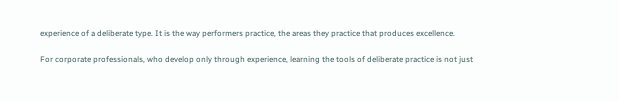experience of a deliberate type. It is the way performers practice, the areas they practice that produces excellence.

For corporate professionals, who develop only through experience, learning the tools of deliberate practice is not just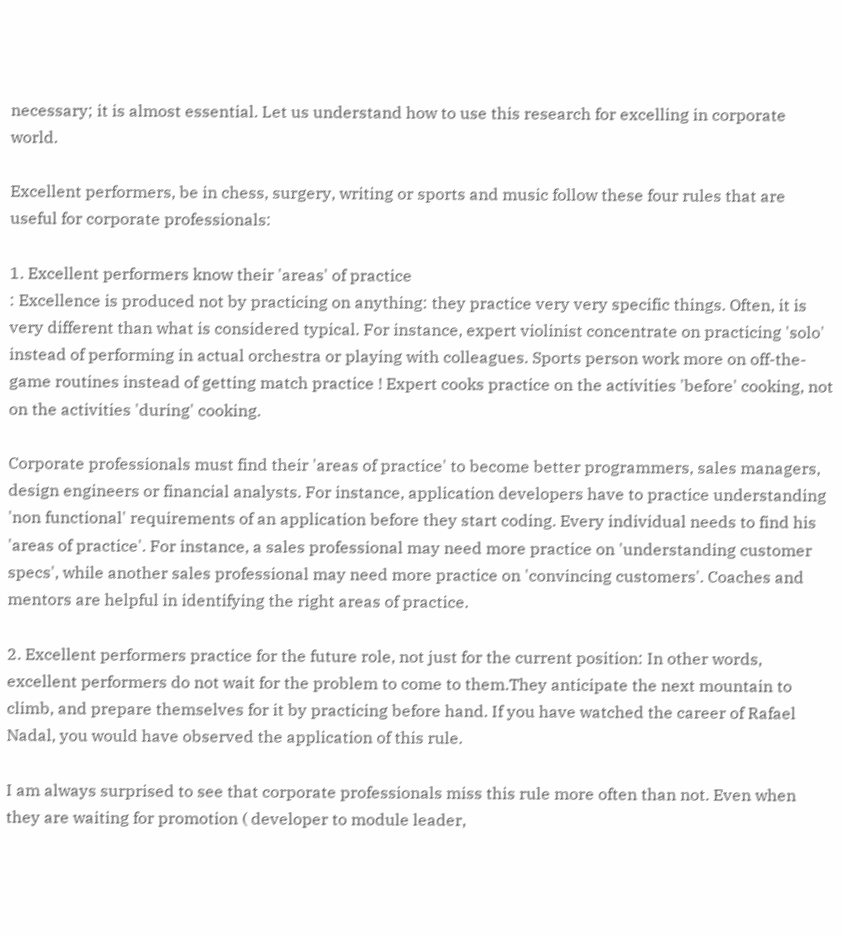necessary; it is almost essential. Let us understand how to use this research for excelling in corporate world.

Excellent performers, be in chess, surgery, writing or sports and music follow these four rules that are useful for corporate professionals:

1. Excellent performers know their 'areas' of practice
: Excellence is produced not by practicing on anything: they practice very very specific things. Often, it is very different than what is considered typical. For instance, expert violinist concentrate on practicing 'solo' instead of performing in actual orchestra or playing with colleagues. Sports person work more on off-the-game routines instead of getting match practice ! Expert cooks practice on the activities 'before' cooking, not on the activities 'during' cooking.

Corporate professionals must find their 'areas of practice' to become better programmers, sales managers, design engineers or financial analysts. For instance, application developers have to practice understanding 'non functional' requirements of an application before they start coding. Every individual needs to find his 'areas of practice'. For instance, a sales professional may need more practice on 'understanding customer specs', while another sales professional may need more practice on 'convincing customers'. Coaches and mentors are helpful in identifying the right areas of practice.

2. Excellent performers practice for the future role, not just for the current position: In other words, excellent performers do not wait for the problem to come to them.They anticipate the next mountain to climb, and prepare themselves for it by practicing before hand. If you have watched the career of Rafael Nadal, you would have observed the application of this rule.

I am always surprised to see that corporate professionals miss this rule more often than not. Even when they are waiting for promotion ( developer to module leader,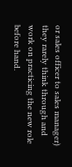or sales officer to sales manager) they rarely think through and work on practicing the new role before hand.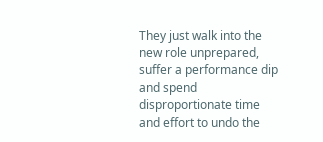They just walk into the new role unprepared, suffer a performance dip and spend disproportionate time and effort to undo the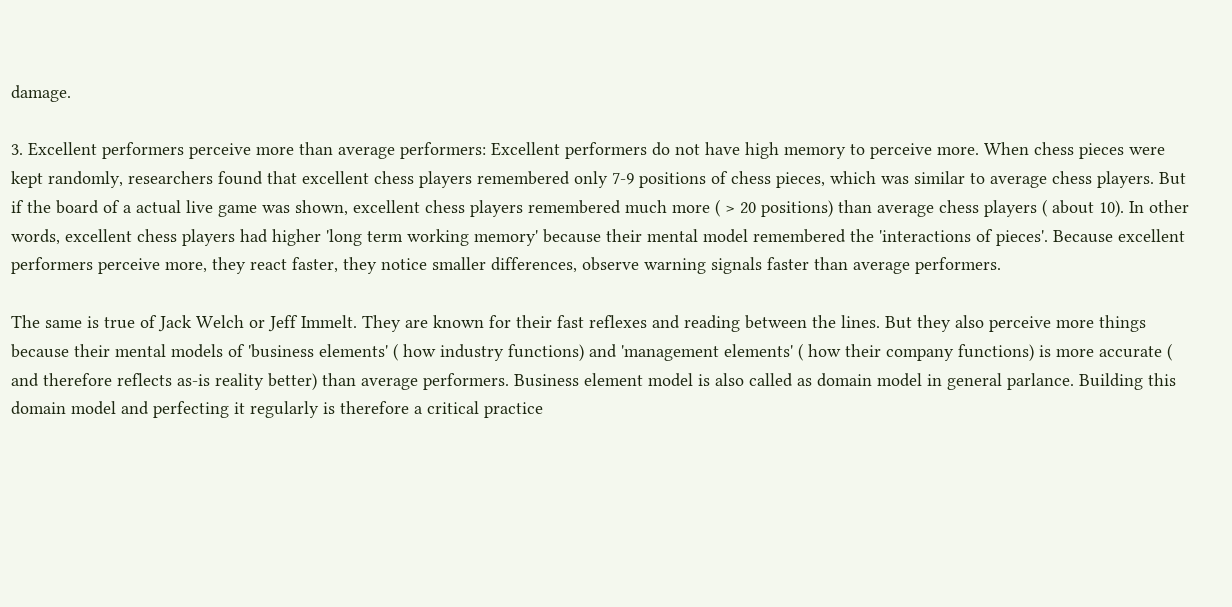damage.

3. Excellent performers perceive more than average performers: Excellent performers do not have high memory to perceive more. When chess pieces were kept randomly, researchers found that excellent chess players remembered only 7-9 positions of chess pieces, which was similar to average chess players. But if the board of a actual live game was shown, excellent chess players remembered much more ( > 20 positions) than average chess players ( about 10). In other words, excellent chess players had higher 'long term working memory' because their mental model remembered the 'interactions of pieces'. Because excellent performers perceive more, they react faster, they notice smaller differences, observe warning signals faster than average performers.

The same is true of Jack Welch or Jeff Immelt. They are known for their fast reflexes and reading between the lines. But they also perceive more things because their mental models of 'business elements' ( how industry functions) and 'management elements' ( how their company functions) is more accurate ( and therefore reflects as-is reality better) than average performers. Business element model is also called as domain model in general parlance. Building this domain model and perfecting it regularly is therefore a critical practice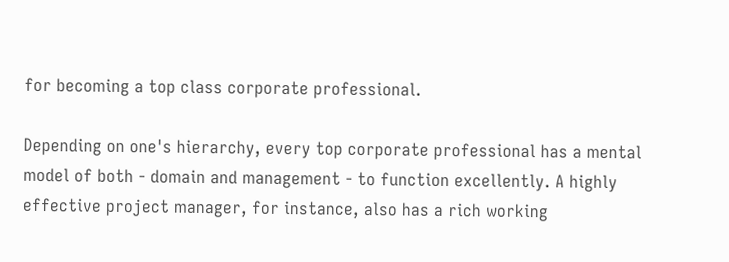for becoming a top class corporate professional.

Depending on one's hierarchy, every top corporate professional has a mental model of both - domain and management - to function excellently. A highly effective project manager, for instance, also has a rich working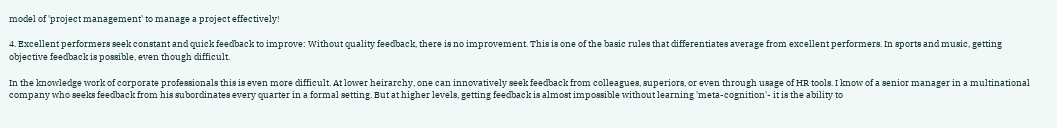model of 'project management' to manage a project effectively!

4. Excellent performers seek constant and quick feedback to improve: Without quality feedback, there is no improvement. This is one of the basic rules that differentiates average from excellent performers. In sports and music, getting objective feedback is possible, even though difficult.

In the knowledge work of corporate professionals this is even more difficult. At lower heirarchy, one can innovatively seek feedback from colleagues, superiors, or even through usage of HR tools. I know of a senior manager in a multinational company who seeks feedback from his subordinates every quarter in a formal setting. But at higher levels, getting feedback is almost impossible without learning 'meta-cognition'- it is the ability to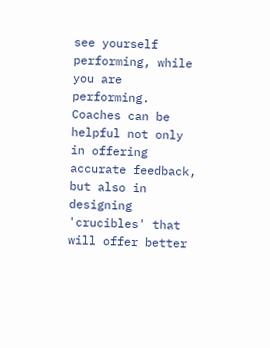see yourself performing, while you are performing. Coaches can be helpful not only in offering accurate feedback, but also in designing 'crucibles' that will offer better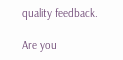quality feedback.

Are you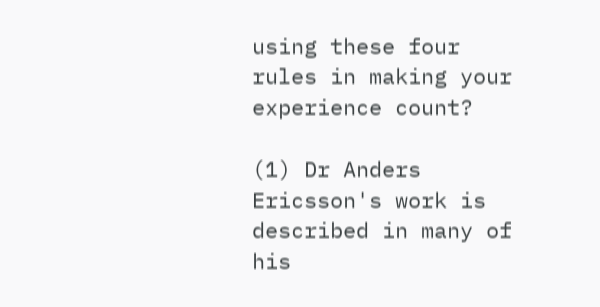using these four rules in making your experience count?

(1) Dr Anders Ericsson's work is described in many of his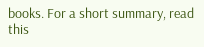books. For a short summary, read this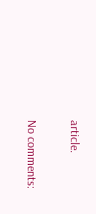article.

No comments: